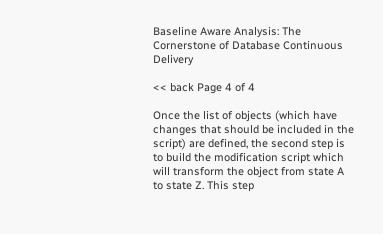Baseline Aware Analysis: The Cornerstone of Database Continuous Delivery

<< back Page 4 of 4

Once the list of objects (which have changes that should be included in the script) are defined, the second step is to build the modification script which will transform the object from state A to state Z. This step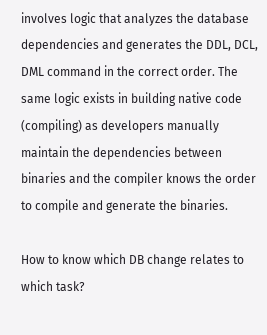involves logic that analyzes the database dependencies and generates the DDL, DCL, DML command in the correct order. The same logic exists in building native code (compiling) as developers manually maintain the dependencies between binaries and the compiler knows the order to compile and generate the binaries.

How to know which DB change relates to which task?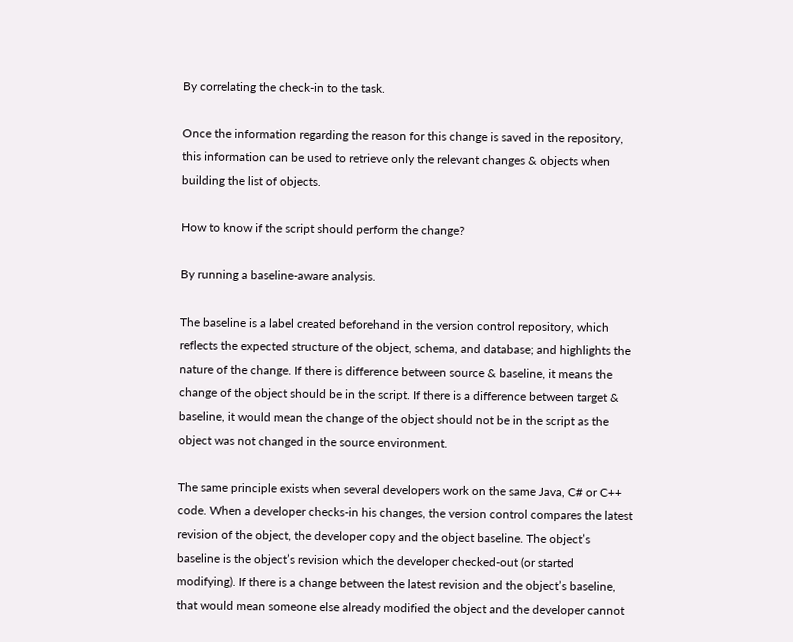By correlating the check-in to the task.

Once the information regarding the reason for this change is saved in the repository, this information can be used to retrieve only the relevant changes & objects when building the list of objects.

How to know if the script should perform the change?

By running a baseline-aware analysis.

The baseline is a label created beforehand in the version control repository, which reflects the expected structure of the object, schema, and database; and highlights the nature of the change. If there is difference between source & baseline, it means the change of the object should be in the script. If there is a difference between target & baseline, it would mean the change of the object should not be in the script as the object was not changed in the source environment.

The same principle exists when several developers work on the same Java, C# or C++ code. When a developer checks-in his changes, the version control compares the latest revision of the object, the developer copy and the object baseline. The object’s baseline is the object’s revision which the developer checked-out (or started modifying). If there is a change between the latest revision and the object’s baseline, that would mean someone else already modified the object and the developer cannot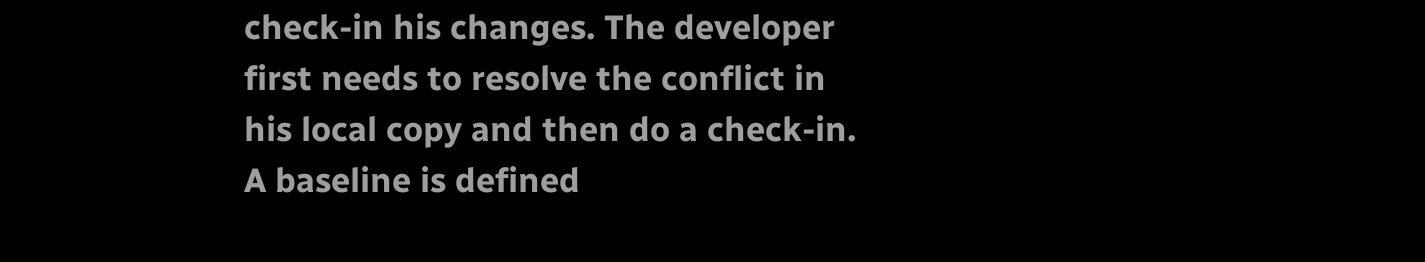check-in his changes. The developer first needs to resolve the conflict in his local copy and then do a check-in. A baseline is defined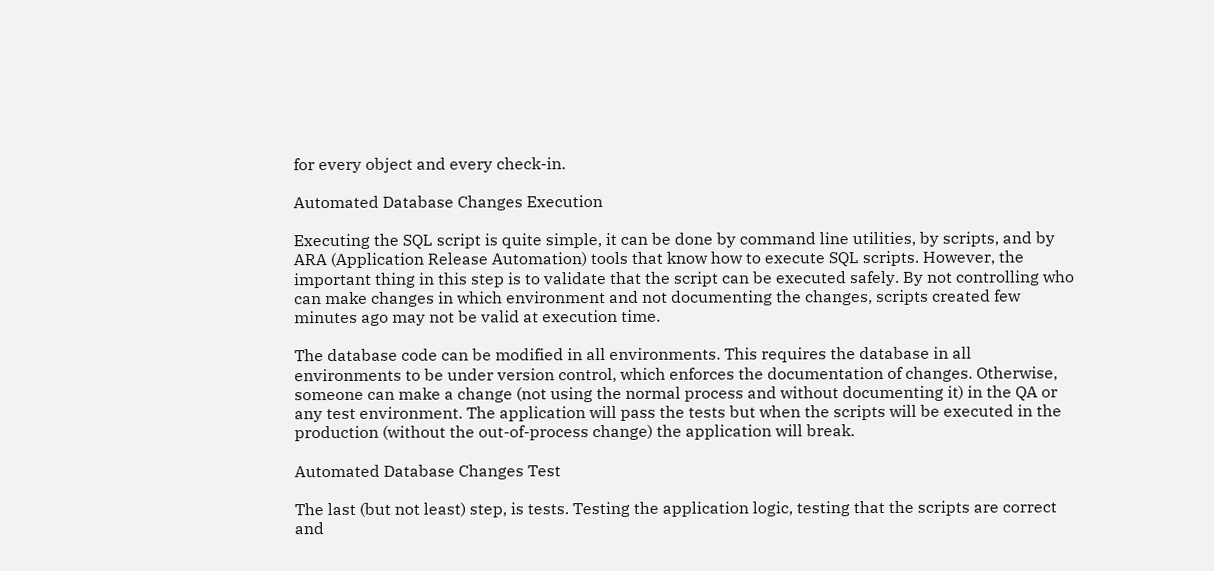for every object and every check-in.

Automated Database Changes Execution

Executing the SQL script is quite simple, it can be done by command line utilities, by scripts, and by ARA (Application Release Automation) tools that know how to execute SQL scripts. However, the important thing in this step is to validate that the script can be executed safely. By not controlling who can make changes in which environment and not documenting the changes, scripts created few minutes ago may not be valid at execution time.

The database code can be modified in all environments. This requires the database in all environments to be under version control, which enforces the documentation of changes. Otherwise, someone can make a change (not using the normal process and without documenting it) in the QA or any test environment. The application will pass the tests but when the scripts will be executed in the production (without the out-of-process change) the application will break.

Automated Database Changes Test

The last (but not least) step, is tests. Testing the application logic, testing that the scripts are correct and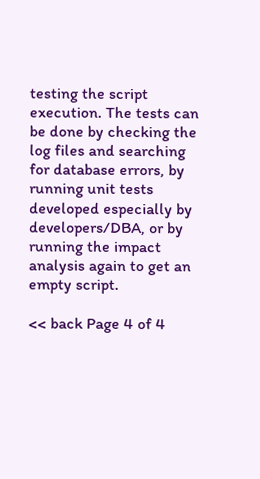testing the script execution. The tests can be done by checking the log files and searching for database errors, by running unit tests developed especially by developers/DBA, or by running the impact analysis again to get an empty script.

<< back Page 4 of 4